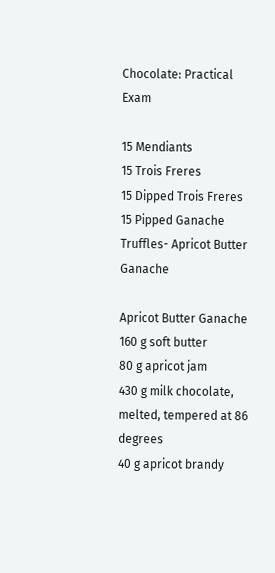Chocolate: Practical Exam

15 Mendiants
15 Trois Freres
15 Dipped Trois Freres
15 Pipped Ganache Truffles- Apricot Butter Ganache

Apricot Butter Ganache
160 g soft butter
80 g apricot jam
430 g milk chocolate, melted, tempered at 86 degrees
40 g apricot brandy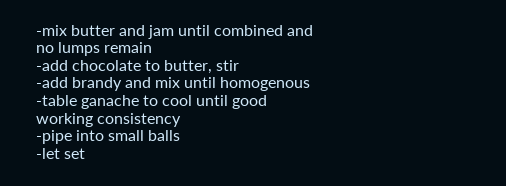-mix butter and jam until combined and no lumps remain
-add chocolate to butter, stir
-add brandy and mix until homogenous
-table ganache to cool until good working consistency
-pipe into small balls
-let set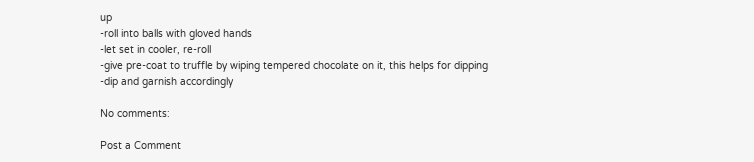up
-roll into balls with gloved hands
-let set in cooler, re-roll
-give pre-coat to truffle by wiping tempered chocolate on it, this helps for dipping
-dip and garnish accordingly

No comments:

Post a Comment